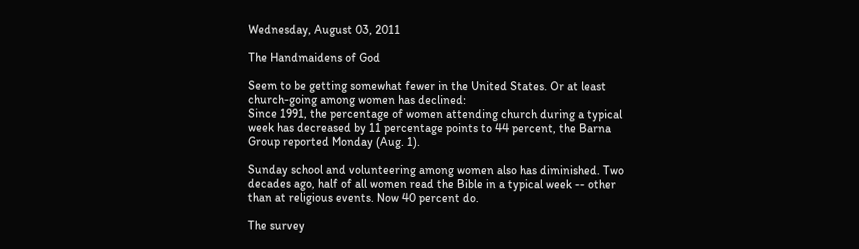Wednesday, August 03, 2011

The Handmaidens of God

Seem to be getting somewhat fewer in the United States. Or at least church-going among women has declined:
Since 1991, the percentage of women attending church during a typical week has decreased by 11 percentage points to 44 percent, the Barna Group reported Monday (Aug. 1).

Sunday school and volunteering among women also has diminished. Two decades ago, half of all women read the Bible in a typical week -- other than at religious events. Now 40 percent do.

The survey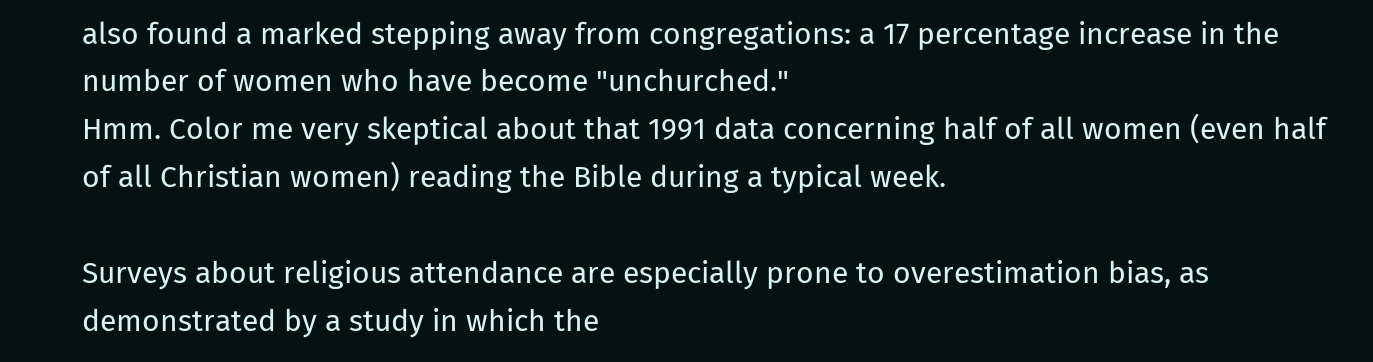also found a marked stepping away from congregations: a 17 percentage increase in the number of women who have become "unchurched."
Hmm. Color me very skeptical about that 1991 data concerning half of all women (even half of all Christian women) reading the Bible during a typical week.

Surveys about religious attendance are especially prone to overestimation bias, as demonstrated by a study in which the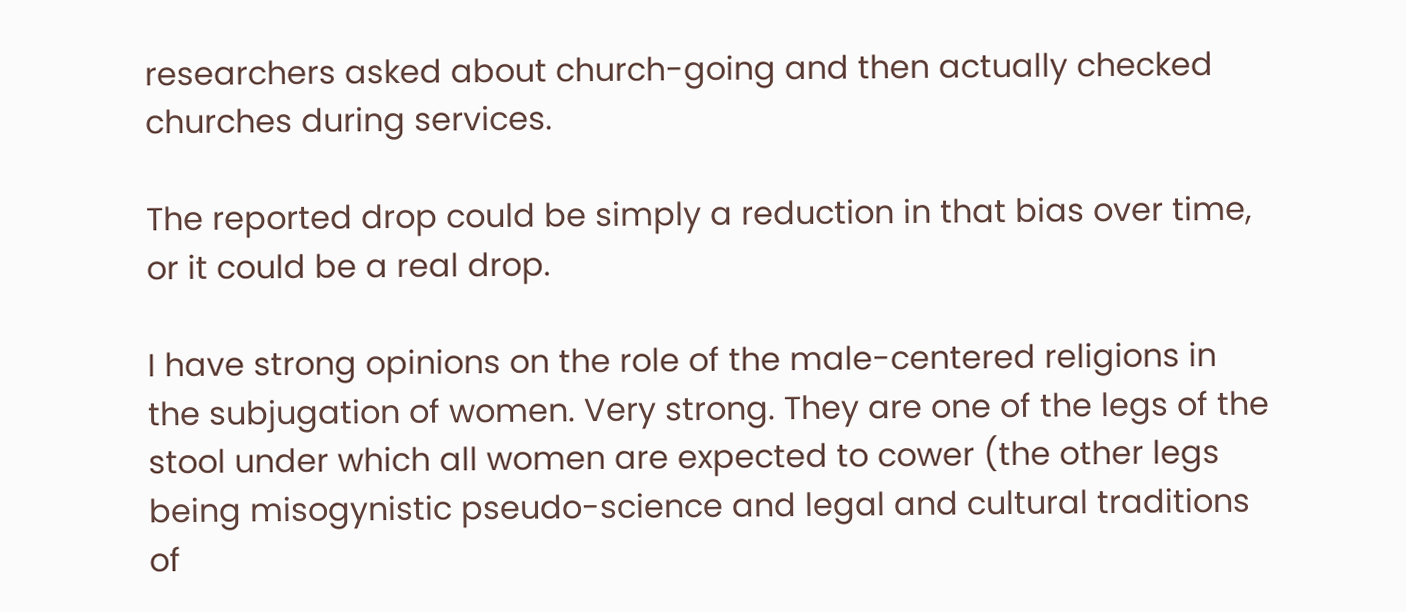researchers asked about church-going and then actually checked churches during services.

The reported drop could be simply a reduction in that bias over time, or it could be a real drop.

I have strong opinions on the role of the male-centered religions in the subjugation of women. Very strong. They are one of the legs of the stool under which all women are expected to cower (the other legs being misogynistic pseudo-science and legal and cultural traditions of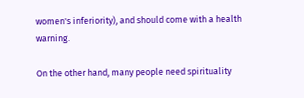women's inferiority), and should come with a health warning.

On the other hand, many people need spirituality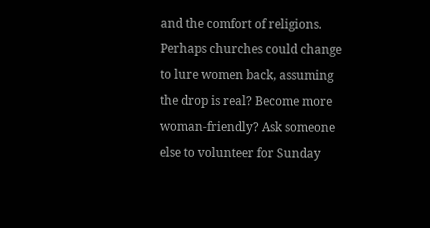and the comfort of religions. Perhaps churches could change to lure women back, assuming the drop is real? Become more woman-friendly? Ask someone else to volunteer for Sunday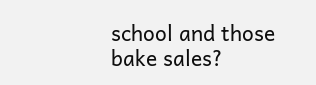school and those bake sales?